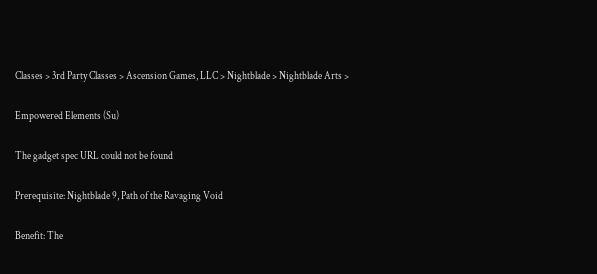Classes > 3rd Party Classes > Ascension Games, LLC > Nightblade > Nightblade Arts >

Empowered Elements (Su)

The gadget spec URL could not be found

Prerequisite: Nightblade 9, Path of the Ravaging Void

Benefit: The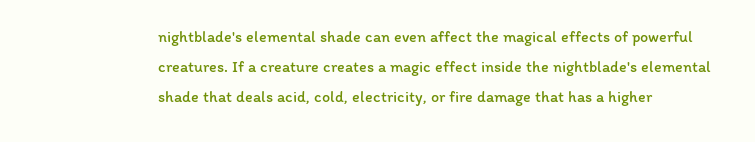nightblade's elemental shade can even affect the magical effects of powerful creatures. If a creature creates a magic effect inside the nightblade's elemental shade that deals acid, cold, electricity, or fire damage that has a higher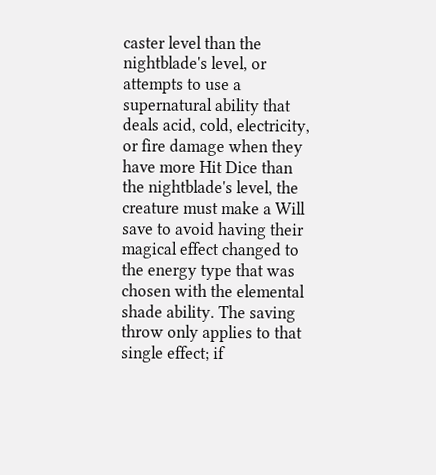caster level than the nightblade's level, or attempts to use a supernatural ability that deals acid, cold, electricity, or fire damage when they have more Hit Dice than the nightblade's level, the creature must make a Will save to avoid having their magical effect changed to the energy type that was chosen with the elemental shade ability. The saving throw only applies to that single effect; if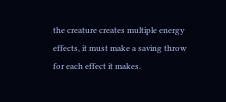the creature creates multiple energy effects, it must make a saving throw for each effect it makes.